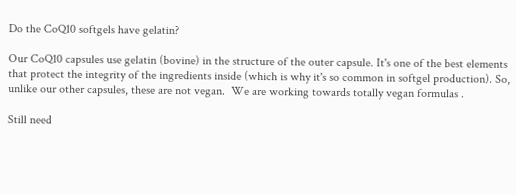Do the CoQ10 softgels have gelatin?

Our CoQ10 capsules use gelatin (bovine) in the structure of the outer capsule. It's one of the best elements that protect the integrity of the ingredients inside (which is why it's so common in softgel production). So, unlike our other capsules, these are not vegan.  We are working towards totally vegan formulas .

Still need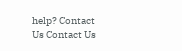help? Contact Us Contact Us